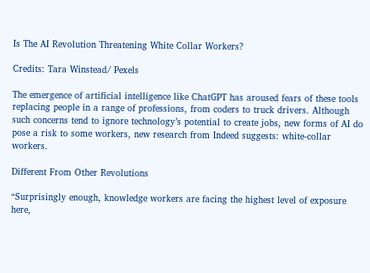Is The AI Revolution Threatening White Collar Workers?

Credits: Tara Winstead/ Pexels

The emergence of artificial intelligence like ChatGPT has aroused fears of these tools replacing people in a range of professions, from coders to truck drivers. Although such concerns tend to ignore technology’s potential to create jobs, new forms of AI do pose a risk to some workers, new research from Indeed suggests: white-collar workers.

Different From Other Revolutions

“Surprisingly enough, knowledge workers are facing the highest level of exposure here,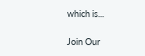which is...

Join Our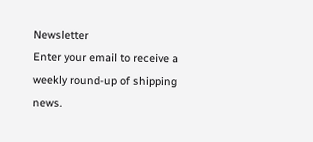Newsletter
Enter your email to receive a weekly round-up of shipping news.